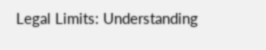Legal Limits: Understanding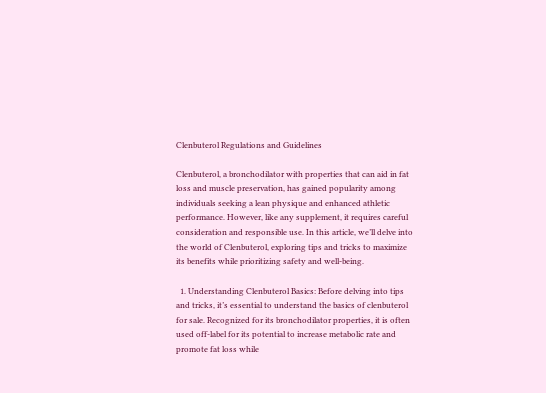Clenbuterol Regulations and Guidelines

Clenbuterol, a bronchodilator with properties that can aid in fat loss and muscle preservation, has gained popularity among individuals seeking a lean physique and enhanced athletic performance. However, like any supplement, it requires careful consideration and responsible use. In this article, we’ll delve into the world of Clenbuterol, exploring tips and tricks to maximize its benefits while prioritizing safety and well-being.

  1. Understanding Clenbuterol Basics: Before delving into tips and tricks, it’s essential to understand the basics of clenbuterol for sale. Recognized for its bronchodilator properties, it is often used off-label for its potential to increase metabolic rate and promote fat loss while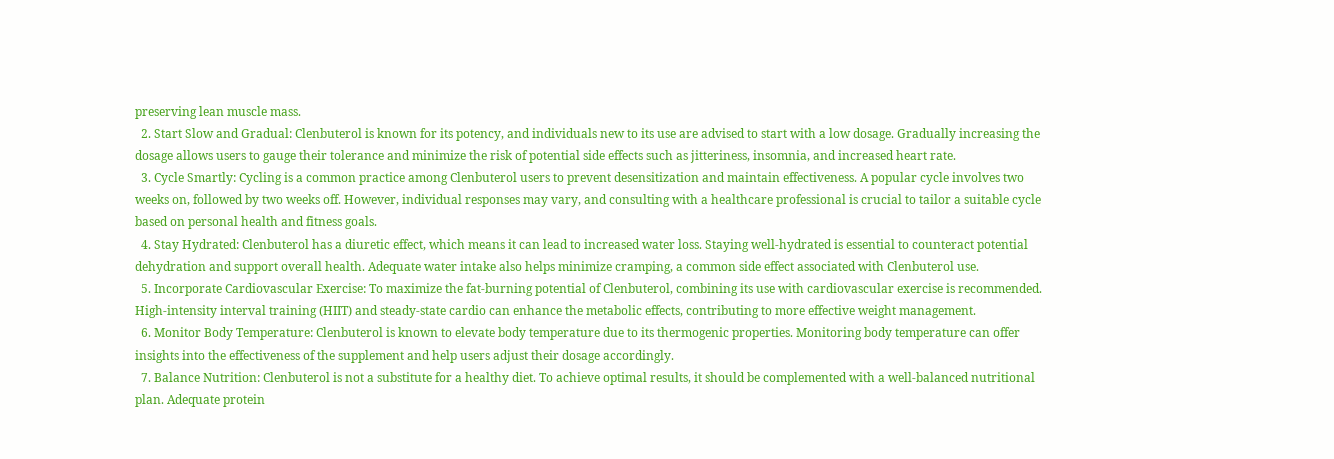preserving lean muscle mass.
  2. Start Slow and Gradual: Clenbuterol is known for its potency, and individuals new to its use are advised to start with a low dosage. Gradually increasing the dosage allows users to gauge their tolerance and minimize the risk of potential side effects such as jitteriness, insomnia, and increased heart rate.
  3. Cycle Smartly: Cycling is a common practice among Clenbuterol users to prevent desensitization and maintain effectiveness. A popular cycle involves two weeks on, followed by two weeks off. However, individual responses may vary, and consulting with a healthcare professional is crucial to tailor a suitable cycle based on personal health and fitness goals.
  4. Stay Hydrated: Clenbuterol has a diuretic effect, which means it can lead to increased water loss. Staying well-hydrated is essential to counteract potential dehydration and support overall health. Adequate water intake also helps minimize cramping, a common side effect associated with Clenbuterol use.
  5. Incorporate Cardiovascular Exercise: To maximize the fat-burning potential of Clenbuterol, combining its use with cardiovascular exercise is recommended. High-intensity interval training (HIIT) and steady-state cardio can enhance the metabolic effects, contributing to more effective weight management.
  6. Monitor Body Temperature: Clenbuterol is known to elevate body temperature due to its thermogenic properties. Monitoring body temperature can offer insights into the effectiveness of the supplement and help users adjust their dosage accordingly.
  7. Balance Nutrition: Clenbuterol is not a substitute for a healthy diet. To achieve optimal results, it should be complemented with a well-balanced nutritional plan. Adequate protein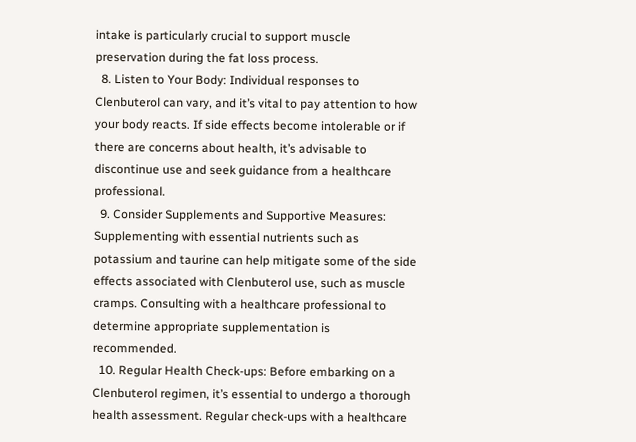intake is particularly crucial to support muscle preservation during the fat loss process.
  8. Listen to Your Body: Individual responses to Clenbuterol can vary, and it’s vital to pay attention to how your body reacts. If side effects become intolerable or if there are concerns about health, it’s advisable to discontinue use and seek guidance from a healthcare professional.
  9. Consider Supplements and Supportive Measures: Supplementing with essential nutrients such as potassium and taurine can help mitigate some of the side effects associated with Clenbuterol use, such as muscle cramps. Consulting with a healthcare professional to determine appropriate supplementation is recommended.
  10. Regular Health Check-ups: Before embarking on a Clenbuterol regimen, it’s essential to undergo a thorough health assessment. Regular check-ups with a healthcare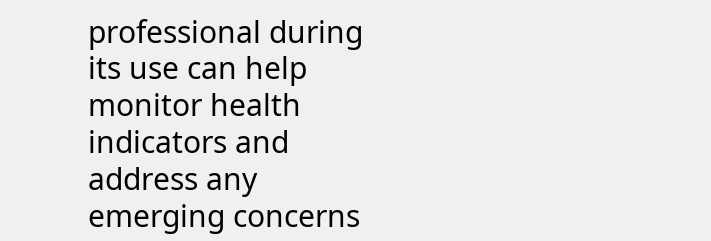professional during its use can help monitor health indicators and address any emerging concerns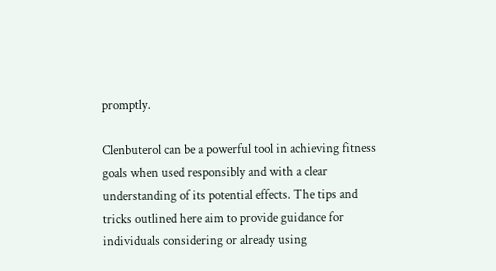promptly.

Clenbuterol can be a powerful tool in achieving fitness goals when used responsibly and with a clear understanding of its potential effects. The tips and tricks outlined here aim to provide guidance for individuals considering or already using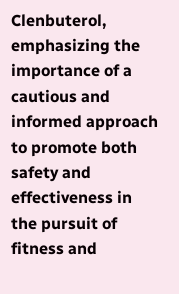Clenbuterol, emphasizing the importance of a cautious and informed approach to promote both safety and effectiveness in the pursuit of fitness and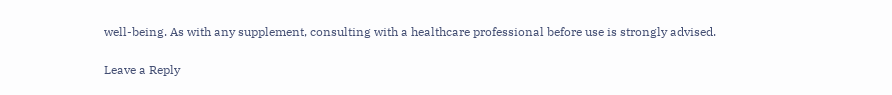well-being. As with any supplement, consulting with a healthcare professional before use is strongly advised.

Leave a Reply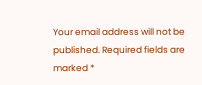Your email address will not be published. Required fields are marked *